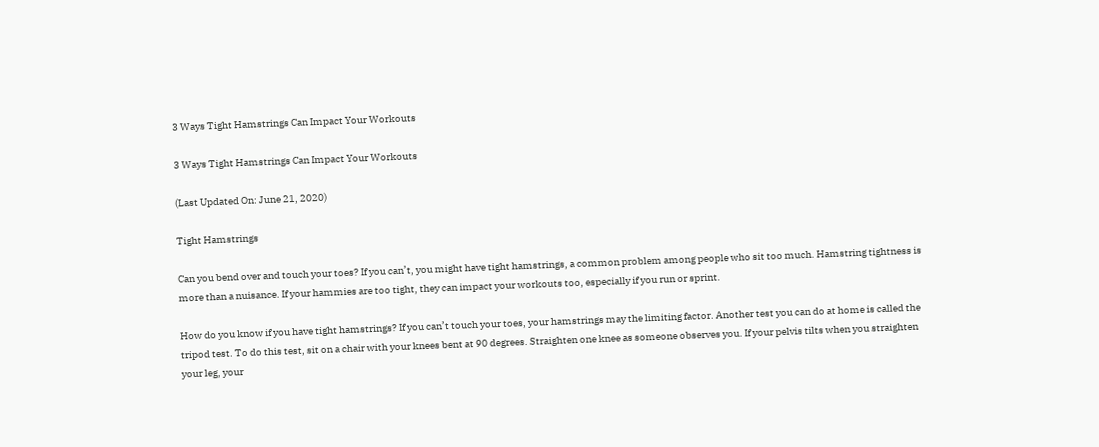3 Ways Tight Hamstrings Can Impact Your Workouts

3 Ways Tight Hamstrings Can Impact Your Workouts

(Last Updated On: June 21, 2020)

Tight Hamstrings

Can you bend over and touch your toes? If you can’t, you might have tight hamstrings, a common problem among people who sit too much. Hamstring tightness is more than a nuisance. If your hammies are too tight, they can impact your workouts too, especially if you run or sprint.

How do you know if you have tight hamstrings? If you can’t touch your toes, your hamstrings may the limiting factor. Another test you can do at home is called the tripod test. To do this test, sit on a chair with your knees bent at 90 degrees. Straighten one knee as someone observes you. If your pelvis tilts when you straighten your leg, your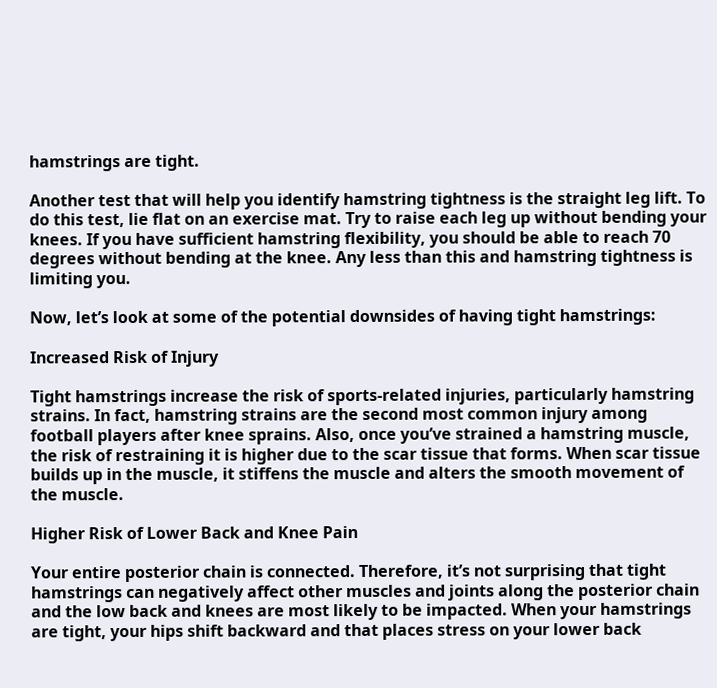hamstrings are tight.

Another test that will help you identify hamstring tightness is the straight leg lift. To do this test, lie flat on an exercise mat. Try to raise each leg up without bending your knees. If you have sufficient hamstring flexibility, you should be able to reach 70 degrees without bending at the knee. Any less than this and hamstring tightness is limiting you.

Now, let’s look at some of the potential downsides of having tight hamstrings:

Increased Risk of Injury

Tight hamstrings increase the risk of sports-related injuries, particularly hamstring strains. In fact, hamstring strains are the second most common injury among football players after knee sprains. Also, once you’ve strained a hamstring muscle, the risk of restraining it is higher due to the scar tissue that forms. When scar tissue builds up in the muscle, it stiffens the muscle and alters the smooth movement of the muscle.

Higher Risk of Lower Back and Knee Pain

Your entire posterior chain is connected. Therefore, it’s not surprising that tight hamstrings can negatively affect other muscles and joints along the posterior chain and the low back and knees are most likely to be impacted. When your hamstrings are tight, your hips shift backward and that places stress on your lower back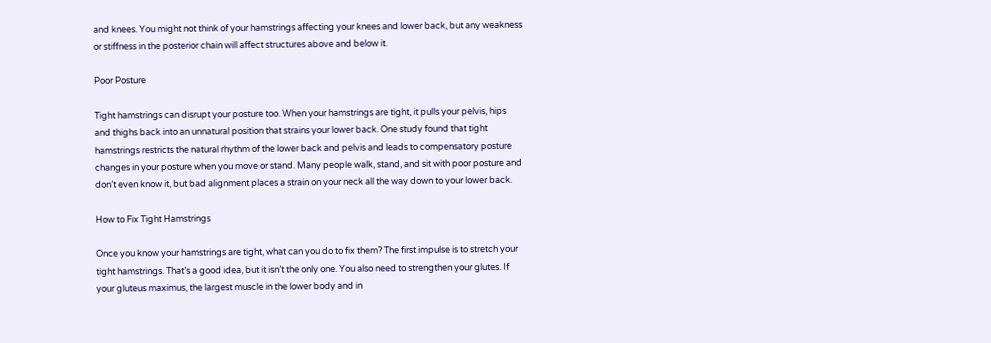and knees. You might not think of your hamstrings affecting your knees and lower back, but any weakness or stiffness in the posterior chain will affect structures above and below it.

Poor Posture

Tight hamstrings can disrupt your posture too. When your hamstrings are tight, it pulls your pelvis, hips and thighs back into an unnatural position that strains your lower back. One study found that tight hamstrings restricts the natural rhythm of the lower back and pelvis and leads to compensatory posture changes in your posture when you move or stand. Many people walk, stand, and sit with poor posture and don’t even know it, but bad alignment places a strain on your neck all the way down to your lower back.

How to Fix Tight Hamstrings

Once you know your hamstrings are tight, what can you do to fix them? The first impulse is to stretch your tight hamstrings. That’s a good idea, but it isn’t the only one. You also need to strengthen your glutes. If your gluteus maximus, the largest muscle in the lower body and in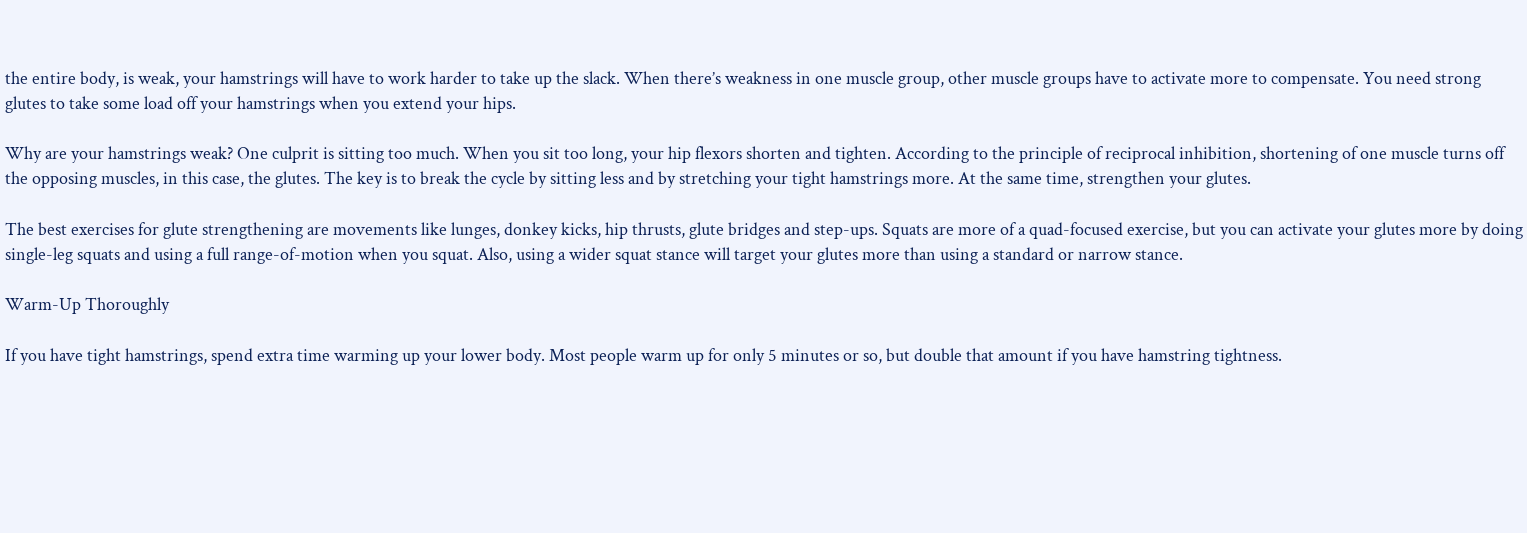the entire body, is weak, your hamstrings will have to work harder to take up the slack. When there’s weakness in one muscle group, other muscle groups have to activate more to compensate. You need strong glutes to take some load off your hamstrings when you extend your hips.

Why are your hamstrings weak? One culprit is sitting too much. When you sit too long, your hip flexors shorten and tighten. According to the principle of reciprocal inhibition, shortening of one muscle turns off the opposing muscles, in this case, the glutes. The key is to break the cycle by sitting less and by stretching your tight hamstrings more. At the same time, strengthen your glutes.

The best exercises for glute strengthening are movements like lunges, donkey kicks, hip thrusts, glute bridges and step-ups. Squats are more of a quad-focused exercise, but you can activate your glutes more by doing single-leg squats and using a full range-of-motion when you squat. Also, using a wider squat stance will target your glutes more than using a standard or narrow stance.

Warm-Up Thoroughly

If you have tight hamstrings, spend extra time warming up your lower body. Most people warm up for only 5 minutes or so, but double that amount if you have hamstring tightness.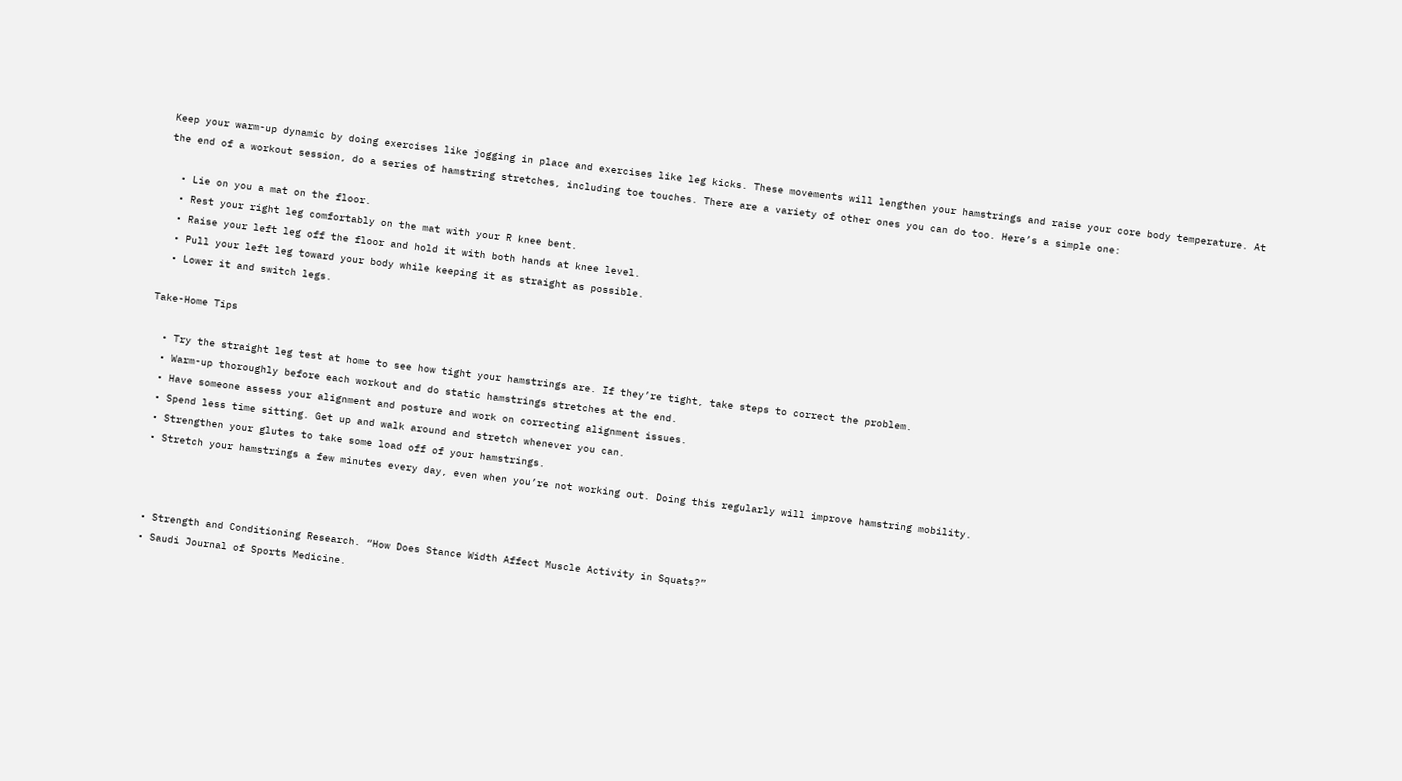Keep your warm-up dynamic by doing exercises like jogging in place and exercises like leg kicks. These movements will lengthen your hamstrings and raise your core body temperature. At the end of a workout session, do a series of hamstring stretches, including toe touches. There are a variety of other ones you can do too. Here’s a simple one:

  • Lie on you a mat on the floor.
  • Rest your right leg comfortably on the mat with your R knee bent.
  • Raise your left leg off the floor and hold it with both hands at knee level.
  • Pull your left leg toward your body while keeping it as straight as possible.
  • Lower it and switch legs.

Take-Home Tips

  • Try the straight leg test at home to see how tight your hamstrings are. If they’re tight, take steps to correct the problem.
  • Warm-up thoroughly before each workout and do static hamstrings stretches at the end.
  • Have someone assess your alignment and posture and work on correcting alignment issues.
  • Spend less time sitting. Get up and walk around and stretch whenever you can.
  • Strengthen your glutes to take some load off of your hamstrings.
  • Stretch your hamstrings a few minutes every day, even when you’re not working out. Doing this regularly will improve hamstring mobility.



  • Strength and Conditioning Research. “How Does Stance Width Affect Muscle Activity in Squats?”
  • Saudi Journal of Sports Medicine.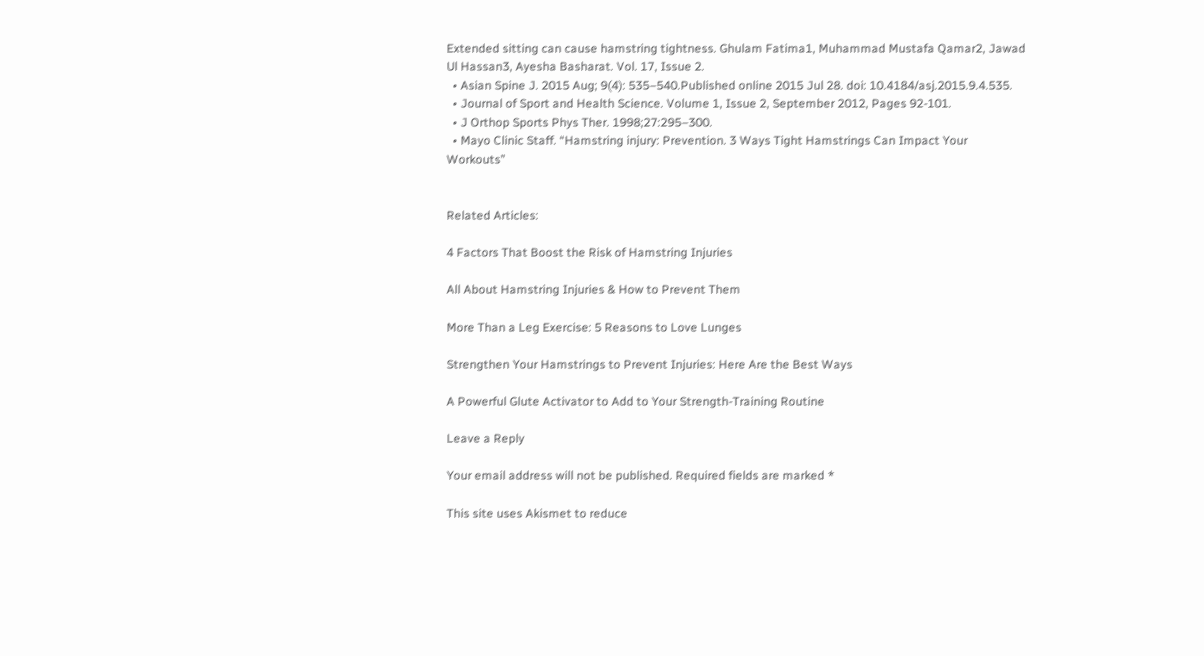Extended sitting can cause hamstring tightness. Ghulam Fatima1, Muhammad Mustafa Qamar2, Jawad Ul Hassan3, Ayesha Basharat. Vol. 17, Issue 2.
  • Asian Spine J. 2015 Aug; 9(4): 535–540.Published online 2015 Jul 28. doi: 10.4184/asj.2015.9.4.535.
  • Journal of Sport and Health Science. Volume 1, Issue 2, September 2012, Pages 92-101.
  • J Orthop Sports Phys Ther. 1998;27:295–300.
  • Mayo Clinic Staff. “Hamstring injury: Prevention. 3 Ways Tight Hamstrings Can Impact Your Workouts”


Related Articles:

4 Factors That Boost the Risk of Hamstring Injuries

All About Hamstring Injuries & How to Prevent Them

More Than a Leg Exercise: 5 Reasons to Love Lunges

Strengthen Your Hamstrings to Prevent Injuries: Here Are the Best Ways

A Powerful Glute Activator to Add to Your Strength-Training Routine

Leave a Reply

Your email address will not be published. Required fields are marked *

This site uses Akismet to reduce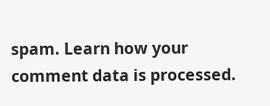spam. Learn how your comment data is processed.